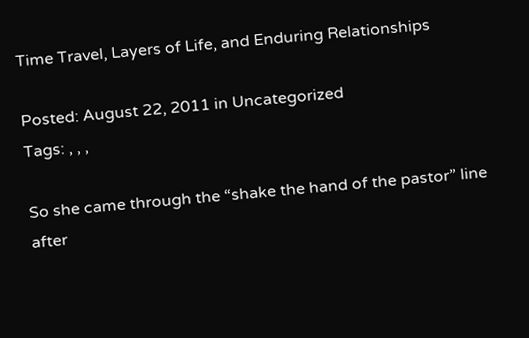Time Travel, Layers of Life, and Enduring Relationships

Posted: August 22, 2011 in Uncategorized
Tags: , , ,

So she came through the “shake the hand of the pastor” line after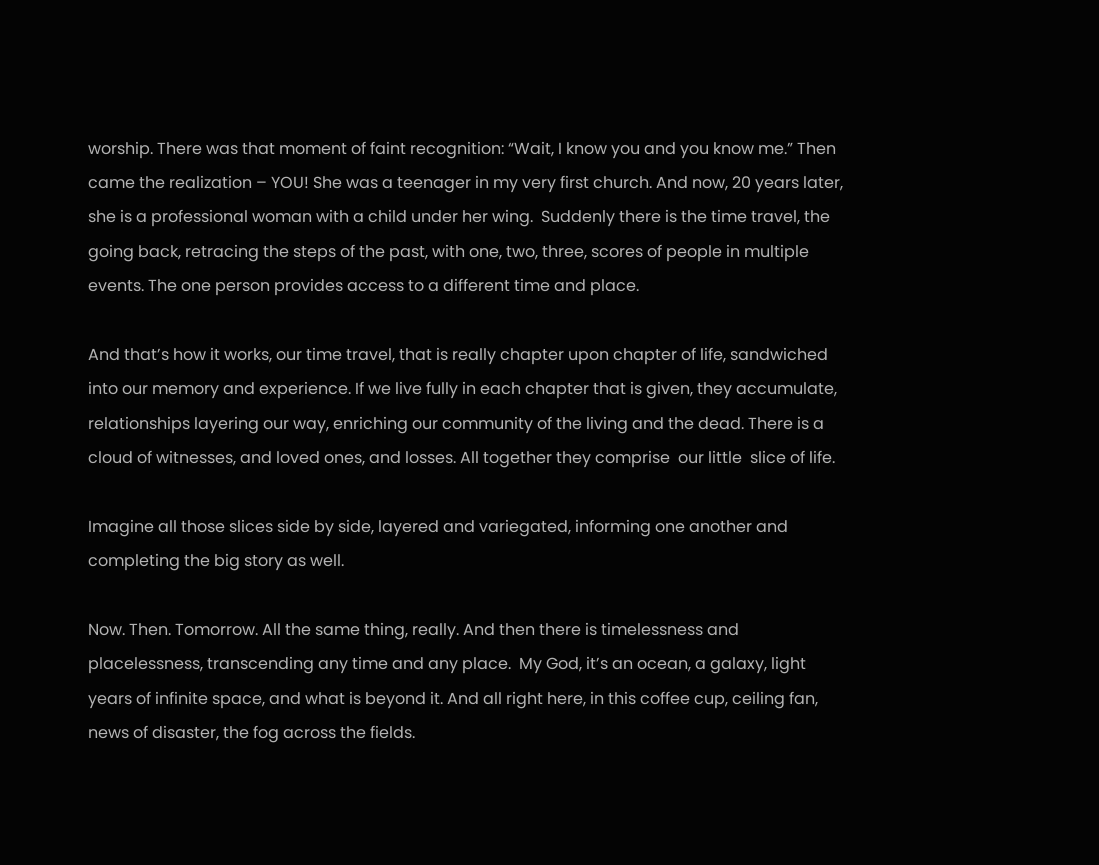worship. There was that moment of faint recognition: “Wait, I know you and you know me.” Then came the realization – YOU! She was a teenager in my very first church. And now, 20 years later, she is a professional woman with a child under her wing.  Suddenly there is the time travel, the going back, retracing the steps of the past, with one, two, three, scores of people in multiple events. The one person provides access to a different time and place.

And that’s how it works, our time travel, that is really chapter upon chapter of life, sandwiched into our memory and experience. If we live fully in each chapter that is given, they accumulate, relationships layering our way, enriching our community of the living and the dead. There is a cloud of witnesses, and loved ones, and losses. All together they comprise  our little  slice of life.

Imagine all those slices side by side, layered and variegated, informing one another and completing the big story as well.

Now. Then. Tomorrow. All the same thing, really. And then there is timelessness and placelessness, transcending any time and any place.  My God, it’s an ocean, a galaxy, light years of infinite space, and what is beyond it. And all right here, in this coffee cup, ceiling fan, news of disaster, the fog across the fields.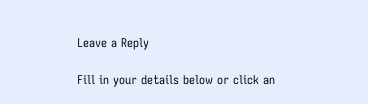Leave a Reply

Fill in your details below or click an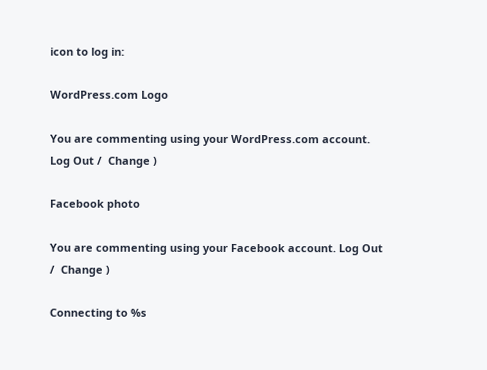icon to log in:

WordPress.com Logo

You are commenting using your WordPress.com account. Log Out /  Change )

Facebook photo

You are commenting using your Facebook account. Log Out /  Change )

Connecting to %s